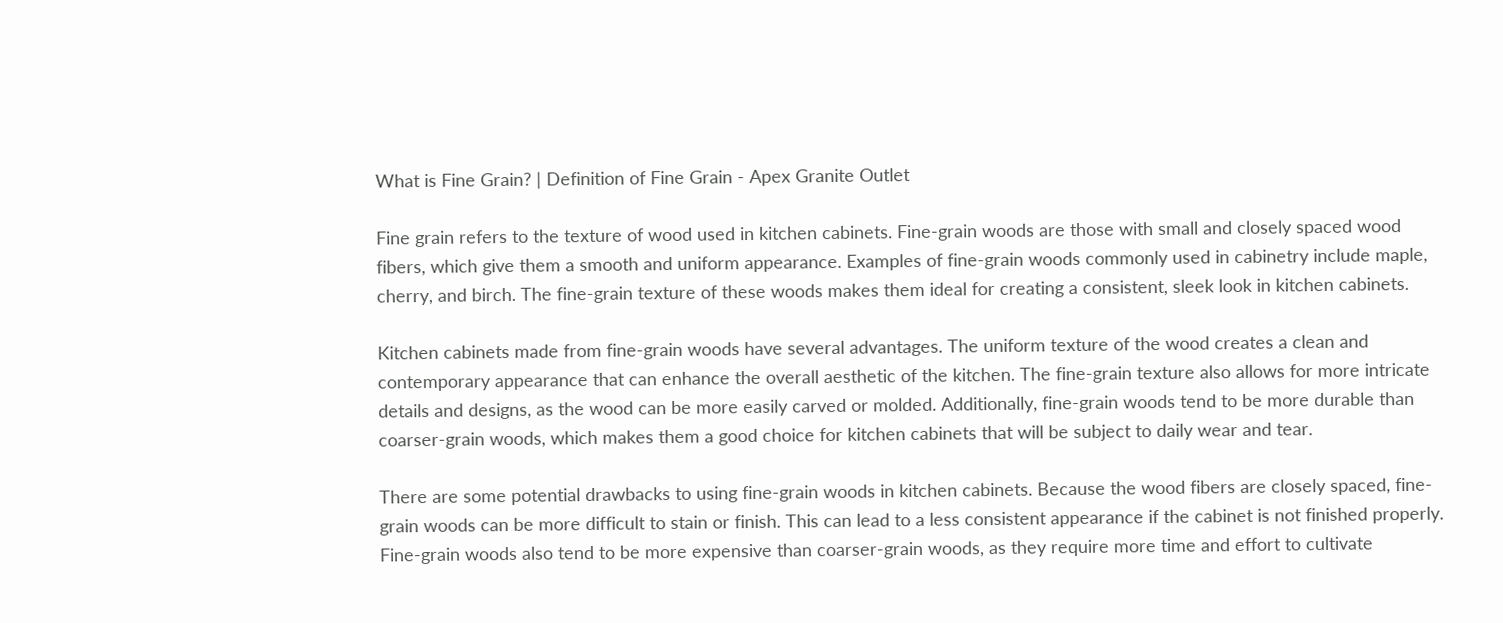What is Fine Grain? | Definition of Fine Grain - Apex Granite Outlet

Fine grain refers to the texture of wood used in kitchen cabinets. Fine-grain woods are those with small and closely spaced wood fibers, which give them a smooth and uniform appearance. Examples of fine-grain woods commonly used in cabinetry include maple, cherry, and birch. The fine-grain texture of these woods makes them ideal for creating a consistent, sleek look in kitchen cabinets.

Kitchen cabinets made from fine-grain woods have several advantages. The uniform texture of the wood creates a clean and contemporary appearance that can enhance the overall aesthetic of the kitchen. The fine-grain texture also allows for more intricate details and designs, as the wood can be more easily carved or molded. Additionally, fine-grain woods tend to be more durable than coarser-grain woods, which makes them a good choice for kitchen cabinets that will be subject to daily wear and tear.

There are some potential drawbacks to using fine-grain woods in kitchen cabinets. Because the wood fibers are closely spaced, fine-grain woods can be more difficult to stain or finish. This can lead to a less consistent appearance if the cabinet is not finished properly. Fine-grain woods also tend to be more expensive than coarser-grain woods, as they require more time and effort to cultivate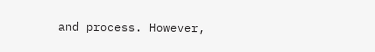and process. However,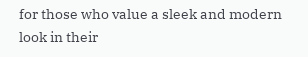for those who value a sleek and modern look in their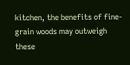kitchen, the benefits of fine-grain woods may outweigh these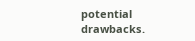potential drawbacks.